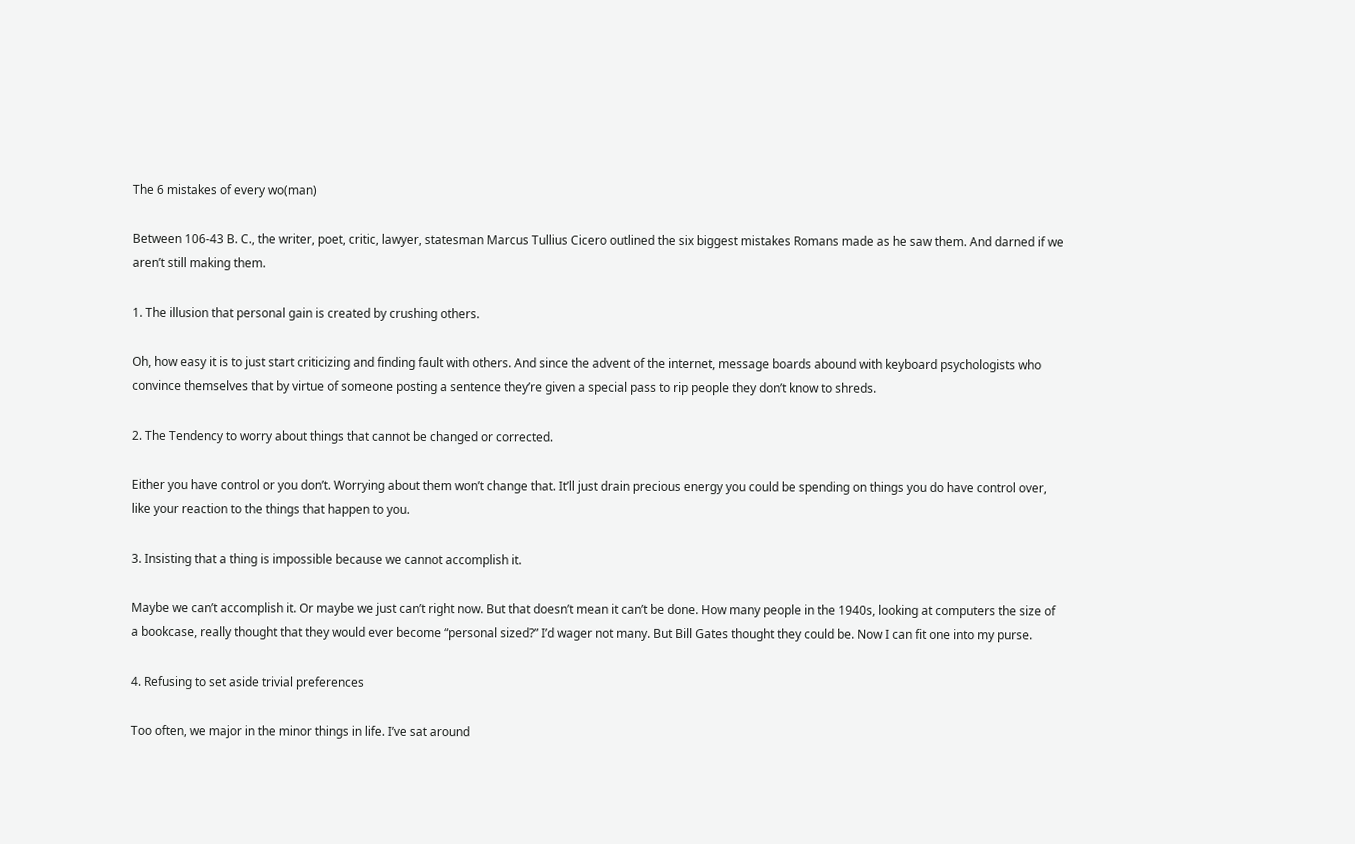The 6 mistakes of every wo(man)

Between 106-43 B. C., the writer, poet, critic, lawyer, statesman Marcus Tullius Cicero outlined the six biggest mistakes Romans made as he saw them. And darned if we aren’t still making them.

1. The illusion that personal gain is created by crushing others.

Oh, how easy it is to just start criticizing and finding fault with others. And since the advent of the internet, message boards abound with keyboard psychologists who convince themselves that by virtue of someone posting a sentence they’re given a special pass to rip people they don’t know to shreds.

2. The Tendency to worry about things that cannot be changed or corrected.

Either you have control or you don’t. Worrying about them won’t change that. It’ll just drain precious energy you could be spending on things you do have control over, like your reaction to the things that happen to you.

3. Insisting that a thing is impossible because we cannot accomplish it.

Maybe we can’t accomplish it. Or maybe we just can’t right now. But that doesn’t mean it can’t be done. How many people in the 1940s, looking at computers the size of a bookcase, really thought that they would ever become “personal sized?” I’d wager not many. But Bill Gates thought they could be. Now I can fit one into my purse.

4. Refusing to set aside trivial preferences

Too often, we major in the minor things in life. I’ve sat around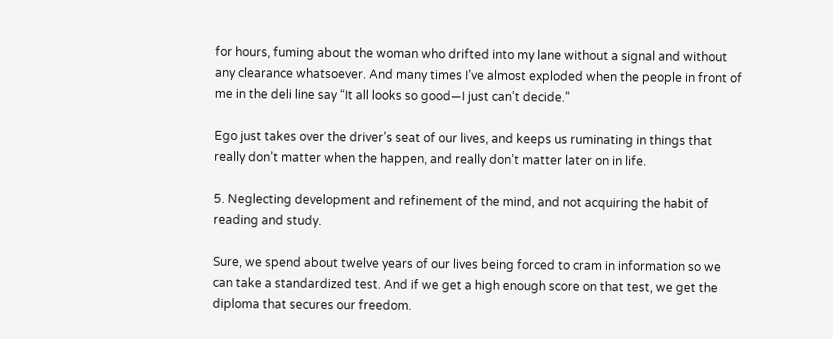for hours, fuming about the woman who drifted into my lane without a signal and without any clearance whatsoever. And many times I’ve almost exploded when the people in front of me in the deli line say “It all looks so good—I just can’t decide.”

Ego just takes over the driver’s seat of our lives, and keeps us ruminating in things that really don’t matter when the happen, and really don’t matter later on in life.

5. Neglecting development and refinement of the mind, and not acquiring the habit of reading and study.

Sure, we spend about twelve years of our lives being forced to cram in information so we can take a standardized test. And if we get a high enough score on that test, we get the diploma that secures our freedom.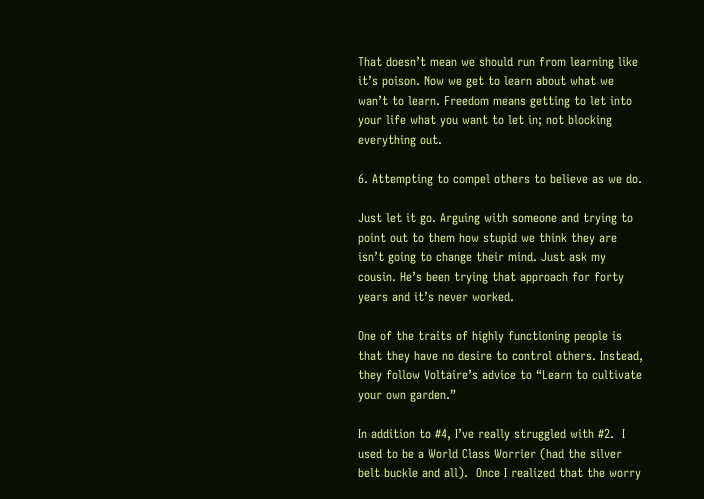That doesn’t mean we should run from learning like it’s poison. Now we get to learn about what we wan’t to learn. Freedom means getting to let into your life what you want to let in; not blocking everything out.

6. Attempting to compel others to believe as we do.

Just let it go. Arguing with someone and trying to point out to them how stupid we think they are isn’t going to change their mind. Just ask my cousin. He’s been trying that approach for forty years and it’s never worked.

One of the traits of highly functioning people is that they have no desire to control others. Instead, they follow Voltaire’s advice to “Learn to cultivate your own garden.”

In addition to #4, I’ve really struggled with #2.  I used to be a World Class Worrier (had the silver belt buckle and all).  Once I realized that the worry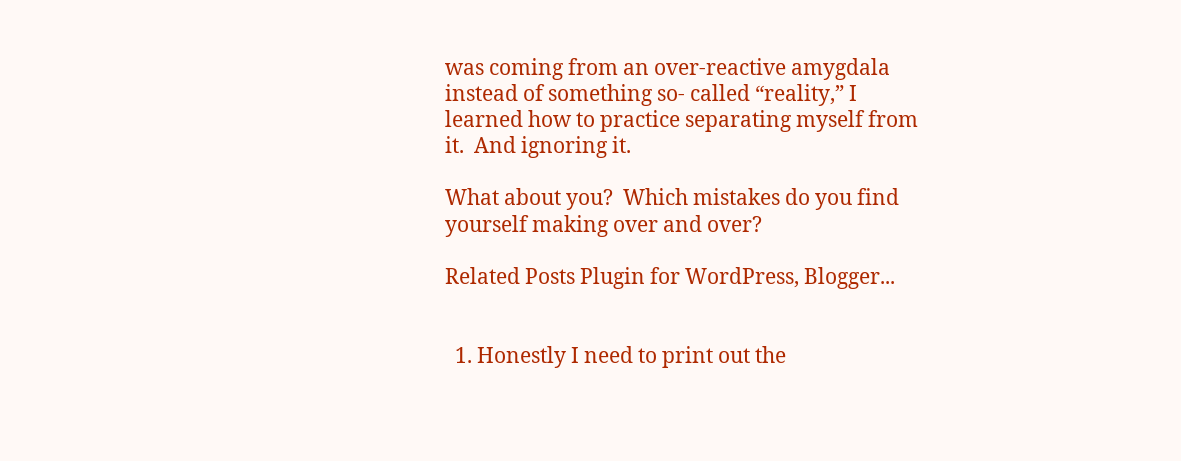was coming from an over-reactive amygdala instead of something so- called “reality,” I learned how to practice separating myself from it.  And ignoring it.

What about you?  Which mistakes do you find yourself making over and over?

Related Posts Plugin for WordPress, Blogger...


  1. Honestly I need to print out the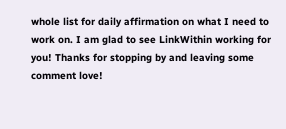whole list for daily affirmation on what I need to work on. I am glad to see LinkWithin working for you! Thanks for stopping by and leaving some comment love!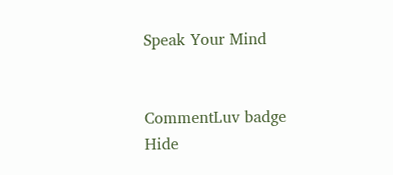Speak Your Mind


CommentLuv badge
Hide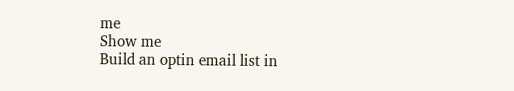me
Show me
Build an optin email list in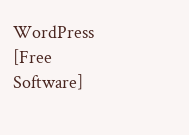WordPress [Free Software]